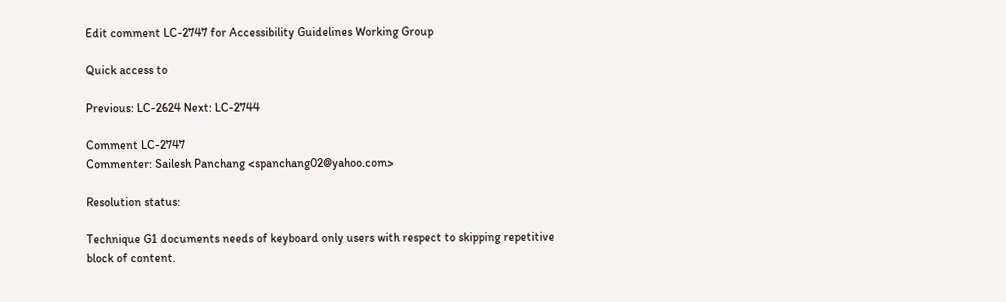Edit comment LC-2747 for Accessibility Guidelines Working Group

Quick access to

Previous: LC-2624 Next: LC-2744

Comment LC-2747
Commenter: Sailesh Panchang <spanchang02@yahoo.com>

Resolution status:

Technique G1 documents needs of keyboard only users with respect to skipping repetitive block of content.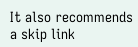It also recommends a skip link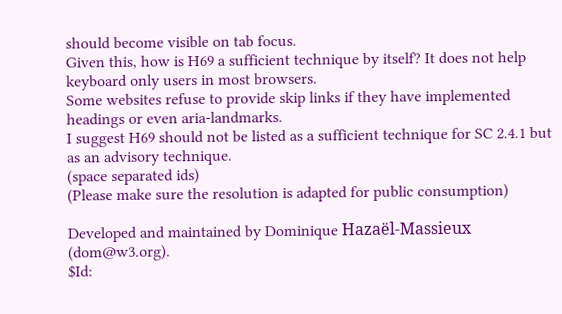should become visible on tab focus.
Given this, how is H69 a sufficient technique by itself? It does not help keyboard only users in most browsers.
Some websites refuse to provide skip links if they have implemented headings or even aria-landmarks.
I suggest H69 should not be listed as a sufficient technique for SC 2.4.1 but as an advisory technique.
(space separated ids)
(Please make sure the resolution is adapted for public consumption)

Developed and maintained by Dominique Hazaël-Massieux (dom@w3.org).
$Id: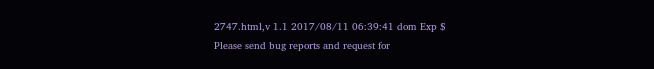2747.html,v 1.1 2017/08/11 06:39:41 dom Exp $
Please send bug reports and request for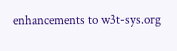enhancements to w3t-sys.org